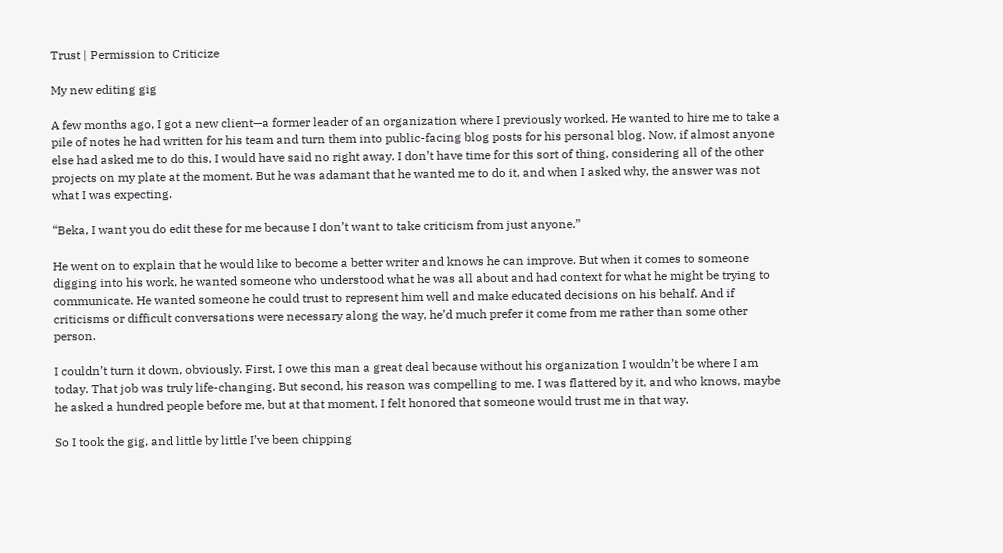Trust | Permission to Criticize

My new editing gig

A few months ago, I got a new client—a former leader of an organization where I previously worked. He wanted to hire me to take a pile of notes he had written for his team and turn them into public-facing blog posts for his personal blog. Now, if almost anyone else had asked me to do this, I would have said no right away. I don’t have time for this sort of thing, considering all of the other projects on my plate at the moment. But he was adamant that he wanted me to do it, and when I asked why, the answer was not what I was expecting.

“Beka, I want you do edit these for me because I don’t want to take criticism from just anyone.”

He went on to explain that he would like to become a better writer and knows he can improve. But when it comes to someone digging into his work, he wanted someone who understood what he was all about and had context for what he might be trying to communicate. He wanted someone he could trust to represent him well and make educated decisions on his behalf. And if criticisms or difficult conversations were necessary along the way, he’d much prefer it come from me rather than some other person.

I couldn’t turn it down, obviously. First, I owe this man a great deal because without his organization I wouldn’t be where I am today. That job was truly life-changing. But second, his reason was compelling to me. I was flattered by it, and who knows, maybe he asked a hundred people before me, but at that moment, I felt honored that someone would trust me in that way.

So I took the gig, and little by little I’ve been chipping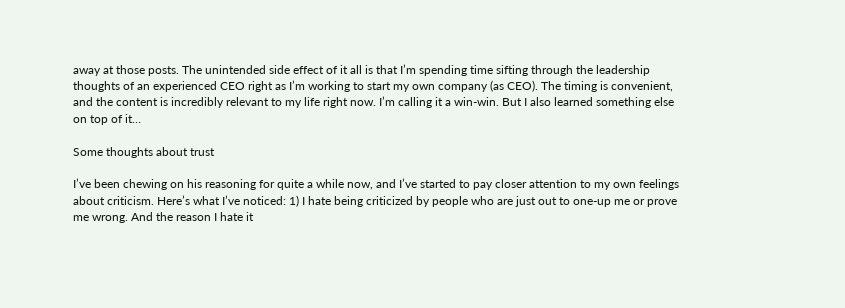away at those posts. The unintended side effect of it all is that I’m spending time sifting through the leadership thoughts of an experienced CEO right as I’m working to start my own company (as CEO). The timing is convenient, and the content is incredibly relevant to my life right now. I’m calling it a win-win. But I also learned something else on top of it…

Some thoughts about trust

I’ve been chewing on his reasoning for quite a while now, and I’ve started to pay closer attention to my own feelings about criticism. Here’s what I’ve noticed: 1) I hate being criticized by people who are just out to one-up me or prove me wrong. And the reason I hate it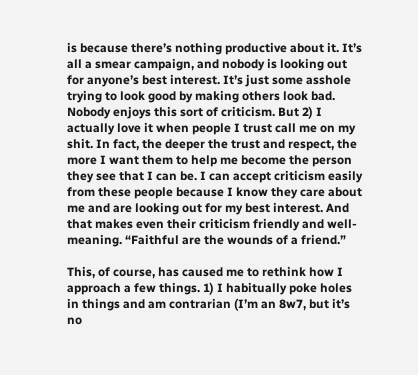is because there’s nothing productive about it. It’s all a smear campaign, and nobody is looking out for anyone’s best interest. It’s just some asshole trying to look good by making others look bad. Nobody enjoys this sort of criticism. But 2) I actually love it when people I trust call me on my shit. In fact, the deeper the trust and respect, the more I want them to help me become the person they see that I can be. I can accept criticism easily from these people because I know they care about me and are looking out for my best interest. And that makes even their criticism friendly and well-meaning. “Faithful are the wounds of a friend.”

This, of course, has caused me to rethink how I approach a few things. 1) I habitually poke holes in things and am contrarian (I’m an 8w7, but it’s no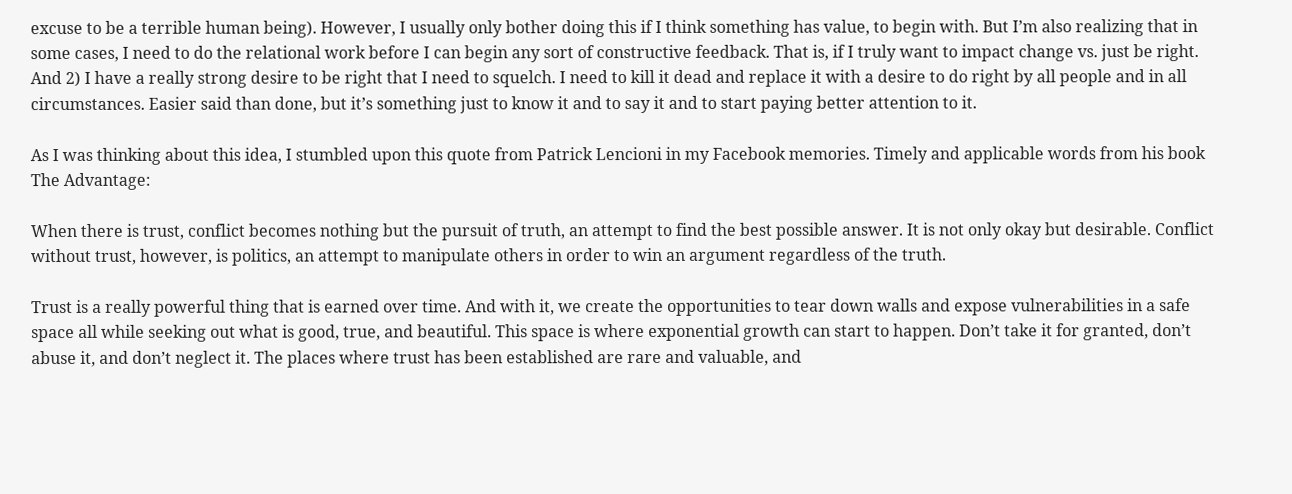excuse to be a terrible human being). However, I usually only bother doing this if I think something has value, to begin with. But I’m also realizing that in some cases, I need to do the relational work before I can begin any sort of constructive feedback. That is, if I truly want to impact change vs. just be right. And 2) I have a really strong desire to be right that I need to squelch. I need to kill it dead and replace it with a desire to do right by all people and in all circumstances. Easier said than done, but it’s something just to know it and to say it and to start paying better attention to it.

As I was thinking about this idea, I stumbled upon this quote from Patrick Lencioni in my Facebook memories. Timely and applicable words from his book The Advantage:

When there is trust, conflict becomes nothing but the pursuit of truth, an attempt to find the best possible answer. It is not only okay but desirable. Conflict without trust, however, is politics, an attempt to manipulate others in order to win an argument regardless of the truth.

Trust is a really powerful thing that is earned over time. And with it, we create the opportunities to tear down walls and expose vulnerabilities in a safe space all while seeking out what is good, true, and beautiful. This space is where exponential growth can start to happen. Don’t take it for granted, don’t abuse it, and don’t neglect it. The places where trust has been established are rare and valuable, and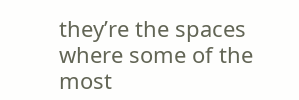they’re the spaces where some of the most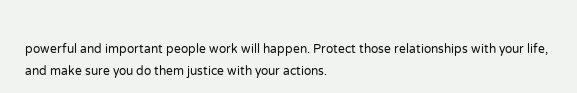powerful and important people work will happen. Protect those relationships with your life, and make sure you do them justice with your actions.